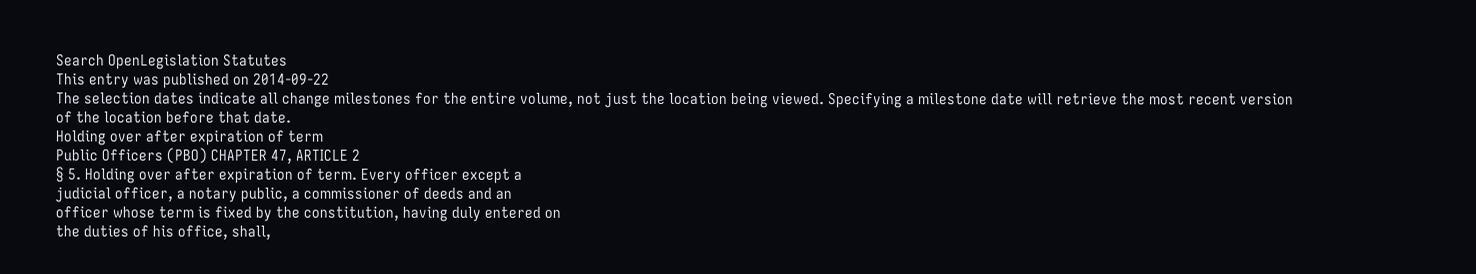Search OpenLegislation Statutes
This entry was published on 2014-09-22
The selection dates indicate all change milestones for the entire volume, not just the location being viewed. Specifying a milestone date will retrieve the most recent version of the location before that date.
Holding over after expiration of term
Public Officers (PBO) CHAPTER 47, ARTICLE 2
§ 5. Holding over after expiration of term. Every officer except a
judicial officer, a notary public, a commissioner of deeds and an
officer whose term is fixed by the constitution, having duly entered on
the duties of his office, shall,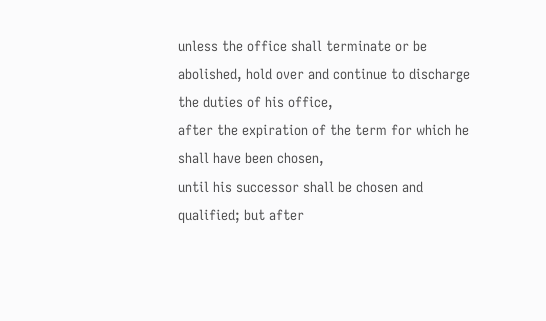unless the office shall terminate or be
abolished, hold over and continue to discharge the duties of his office,
after the expiration of the term for which he shall have been chosen,
until his successor shall be chosen and qualified; but after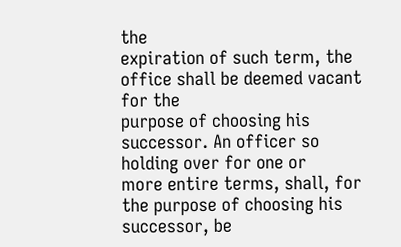the
expiration of such term, the office shall be deemed vacant for the
purpose of choosing his successor. An officer so holding over for one or
more entire terms, shall, for the purpose of choosing his successor, be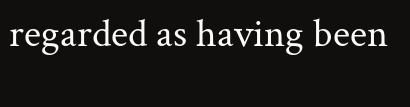regarded as having been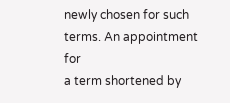newly chosen for such terms. An appointment for
a term shortened by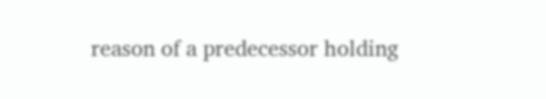reason of a predecessor holding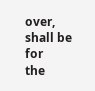over, shall be for
the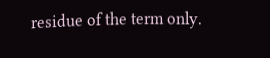residue of the term only.